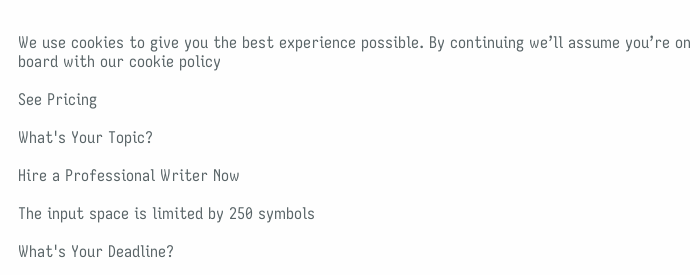We use cookies to give you the best experience possible. By continuing we’ll assume you’re on board with our cookie policy

See Pricing

What's Your Topic?

Hire a Professional Writer Now

The input space is limited by 250 symbols

What's Your Deadline?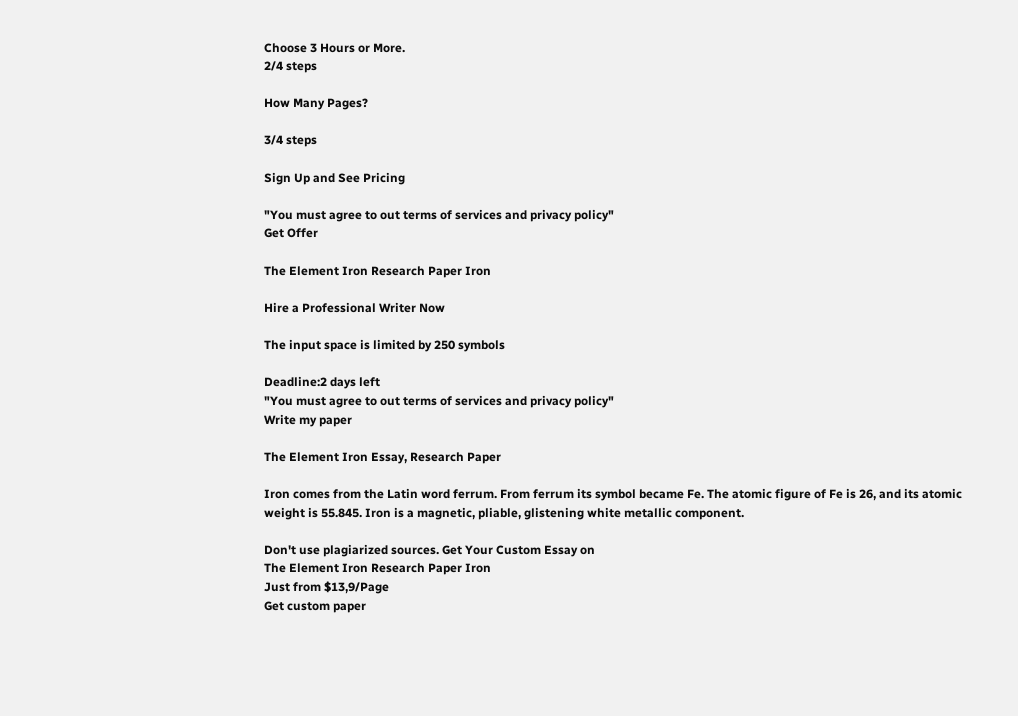Choose 3 Hours or More.
2/4 steps

How Many Pages?

3/4 steps

Sign Up and See Pricing

"You must agree to out terms of services and privacy policy"
Get Offer

The Element Iron Research Paper Iron

Hire a Professional Writer Now

The input space is limited by 250 symbols

Deadline:2 days left
"You must agree to out terms of services and privacy policy"
Write my paper

The Element Iron Essay, Research Paper

Iron comes from the Latin word ferrum. From ferrum its symbol became Fe. The atomic figure of Fe is 26, and its atomic weight is 55.845. Iron is a magnetic, pliable, glistening white metallic component.

Don't use plagiarized sources. Get Your Custom Essay on
The Element Iron Research Paper Iron
Just from $13,9/Page
Get custom paper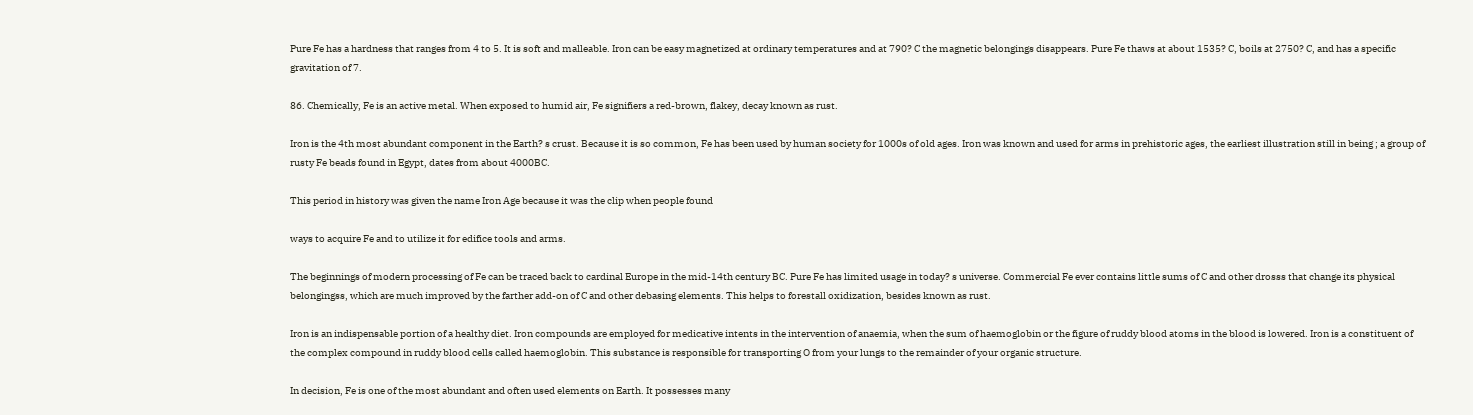Pure Fe has a hardness that ranges from 4 to 5. It is soft and malleable. Iron can be easy magnetized at ordinary temperatures and at 790? C the magnetic belongings disappears. Pure Fe thaws at about 1535? C, boils at 2750? C, and has a specific gravitation of 7.

86. Chemically, Fe is an active metal. When exposed to humid air, Fe signifiers a red-brown, flakey, decay known as rust.

Iron is the 4th most abundant component in the Earth? s crust. Because it is so common, Fe has been used by human society for 1000s of old ages. Iron was known and used for arms in prehistoric ages, the earliest illustration still in being ; a group of rusty Fe beads found in Egypt, dates from about 4000BC.

This period in history was given the name Iron Age because it was the clip when people found

ways to acquire Fe and to utilize it for edifice tools and arms.

The beginnings of modern processing of Fe can be traced back to cardinal Europe in the mid-14th century BC. Pure Fe has limited usage in today? s universe. Commercial Fe ever contains little sums of C and other drosss that change its physical belongingss, which are much improved by the farther add-on of C and other debasing elements. This helps to forestall oxidization, besides known as rust.

Iron is an indispensable portion of a healthy diet. Iron compounds are employed for medicative intents in the intervention of anaemia, when the sum of haemoglobin or the figure of ruddy blood atoms in the blood is lowered. Iron is a constituent of the complex compound in ruddy blood cells called haemoglobin. This substance is responsible for transporting O from your lungs to the remainder of your organic structure.

In decision, Fe is one of the most abundant and often used elements on Earth. It possesses many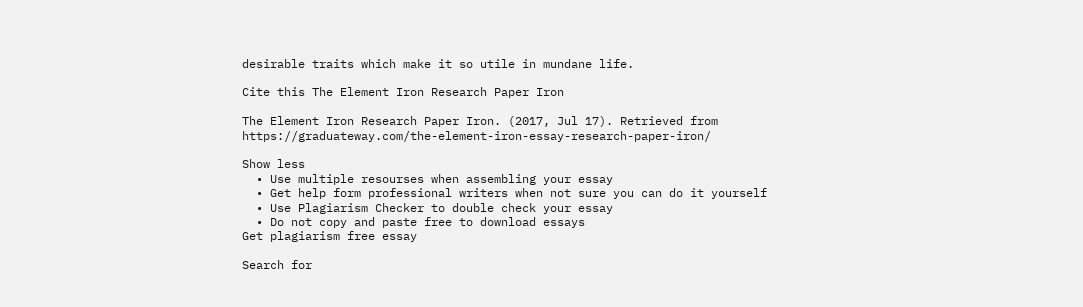desirable traits which make it so utile in mundane life.

Cite this The Element Iron Research Paper Iron

The Element Iron Research Paper Iron. (2017, Jul 17). Retrieved from https://graduateway.com/the-element-iron-essay-research-paper-iron/

Show less
  • Use multiple resourses when assembling your essay
  • Get help form professional writers when not sure you can do it yourself
  • Use Plagiarism Checker to double check your essay
  • Do not copy and paste free to download essays
Get plagiarism free essay

Search for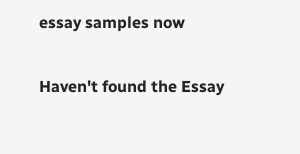essay samples now

Haven't found the Essay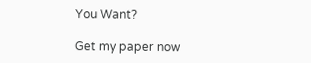You Want?

Get my paper now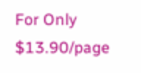For Only $13.90/page